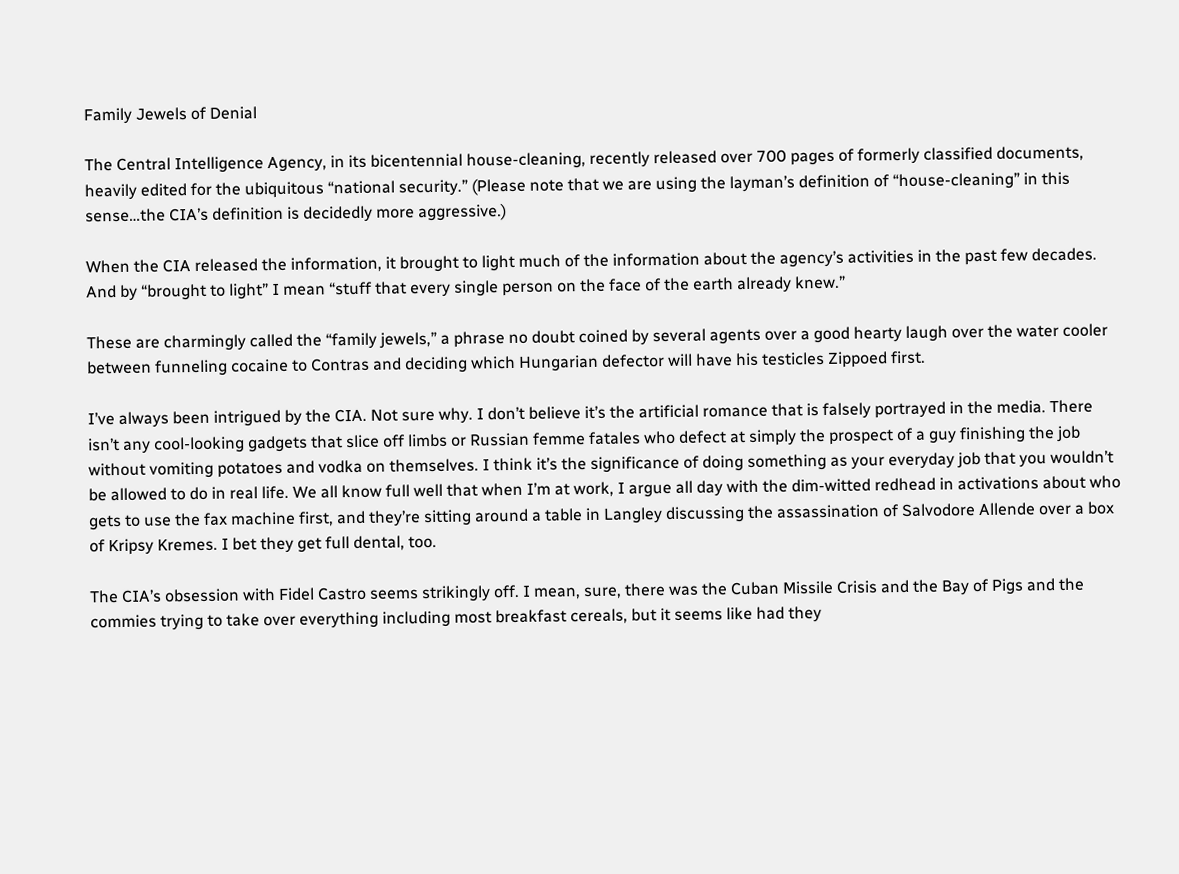Family Jewels of Denial

The Central Intelligence Agency, in its bicentennial house-cleaning, recently released over 700 pages of formerly classified documents, heavily edited for the ubiquitous “national security.” (Please note that we are using the layman’s definition of “house-cleaning” in this sense…the CIA’s definition is decidedly more aggressive.)

When the CIA released the information, it brought to light much of the information about the agency’s activities in the past few decades. And by “brought to light” I mean “stuff that every single person on the face of the earth already knew.”

These are charmingly called the “family jewels,” a phrase no doubt coined by several agents over a good hearty laugh over the water cooler between funneling cocaine to Contras and deciding which Hungarian defector will have his testicles Zippoed first.

I’ve always been intrigued by the CIA. Not sure why. I don’t believe it’s the artificial romance that is falsely portrayed in the media. There isn’t any cool-looking gadgets that slice off limbs or Russian femme fatales who defect at simply the prospect of a guy finishing the job without vomiting potatoes and vodka on themselves. I think it’s the significance of doing something as your everyday job that you wouldn’t be allowed to do in real life. We all know full well that when I’m at work, I argue all day with the dim-witted redhead in activations about who gets to use the fax machine first, and they’re sitting around a table in Langley discussing the assassination of Salvodore Allende over a box of Kripsy Kremes. I bet they get full dental, too.

The CIA’s obsession with Fidel Castro seems strikingly off. I mean, sure, there was the Cuban Missile Crisis and the Bay of Pigs and the commies trying to take over everything including most breakfast cereals, but it seems like had they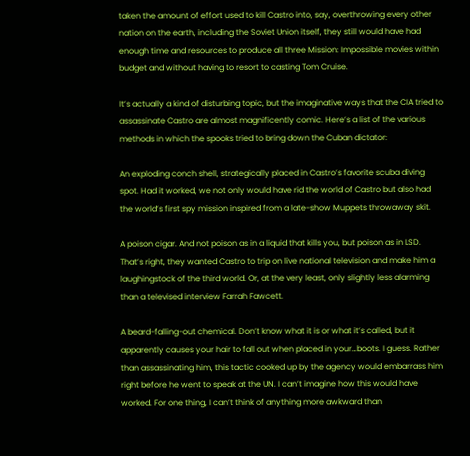taken the amount of effort used to kill Castro into, say, overthrowing every other nation on the earth, including the Soviet Union itself, they still would have had enough time and resources to produce all three Mission: Impossible movies within budget and without having to resort to casting Tom Cruise.

It’s actually a kind of disturbing topic, but the imaginative ways that the CIA tried to assassinate Castro are almost magnificently comic. Here’s a list of the various methods in which the spooks tried to bring down the Cuban dictator:

An exploding conch shell, strategically placed in Castro’s favorite scuba diving spot. Had it worked, we not only would have rid the world of Castro but also had the world’s first spy mission inspired from a late-show Muppets throwaway skit.

A poison cigar. And not poison as in a liquid that kills you, but poison as in LSD. That’s right, they wanted Castro to trip on live national television and make him a laughingstock of the third world. Or, at the very least, only slightly less alarming than a televised interview Farrah Fawcett.

A beard-falling-out chemical. Don’t know what it is or what it’s called, but it apparently causes your hair to fall out when placed in your…boots. I guess. Rather than assassinating him, this tactic cooked up by the agency would embarrass him right before he went to speak at the UN. I can’t imagine how this would have worked. For one thing, I can’t think of anything more awkward than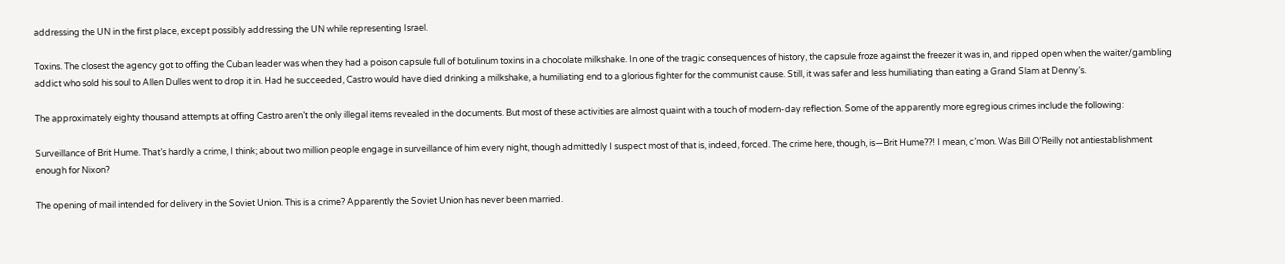addressing the UN in the first place, except possibly addressing the UN while representing Israel.

Toxins. The closest the agency got to offing the Cuban leader was when they had a poison capsule full of botulinum toxins in a chocolate milkshake. In one of the tragic consequences of history, the capsule froze against the freezer it was in, and ripped open when the waiter/gambling addict who sold his soul to Allen Dulles went to drop it in. Had he succeeded, Castro would have died drinking a milkshake, a humiliating end to a glorious fighter for the communist cause. Still, it was safer and less humiliating than eating a Grand Slam at Denny’s.

The approximately eighty thousand attempts at offing Castro aren’t the only illegal items revealed in the documents. But most of these activities are almost quaint with a touch of modern-day reflection. Some of the apparently more egregious crimes include the following:

Surveillance of Brit Hume. That’s hardly a crime, I think; about two million people engage in surveillance of him every night, though admittedly I suspect most of that is, indeed, forced. The crime here, though, is—Brit Hume??! I mean, c’mon. Was Bill O’Reilly not antiestablishment enough for Nixon?

The opening of mail intended for delivery in the Soviet Union. This is a crime? Apparently the Soviet Union has never been married.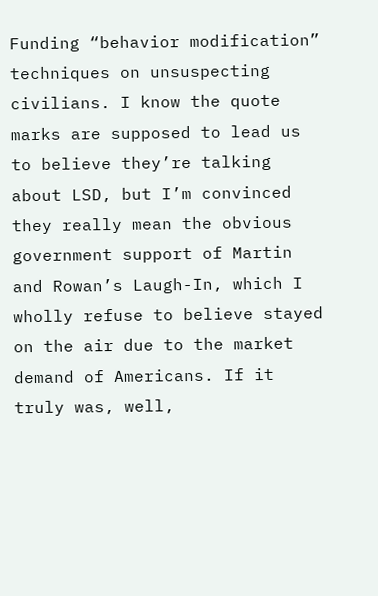Funding “behavior modification” techniques on unsuspecting civilians. I know the quote marks are supposed to lead us to believe they’re talking about LSD, but I’m convinced they really mean the obvious government support of Martin and Rowan’s Laugh-In, which I wholly refuse to believe stayed on the air due to the market demand of Americans. If it truly was, well,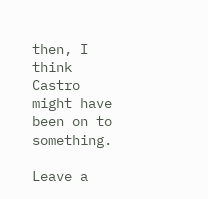then, I think Castro might have been on to something.

Leave a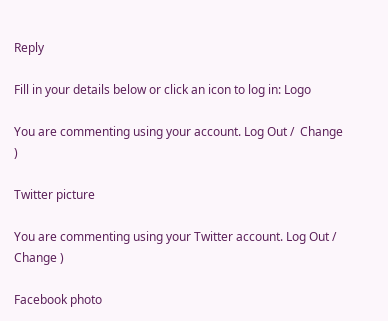Reply

Fill in your details below or click an icon to log in: Logo

You are commenting using your account. Log Out /  Change )

Twitter picture

You are commenting using your Twitter account. Log Out /  Change )

Facebook photo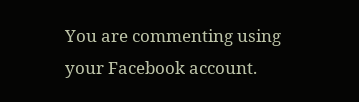You are commenting using your Facebook account.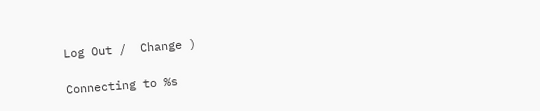Log Out /  Change )

Connecting to %s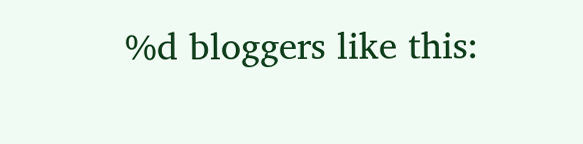%d bloggers like this: